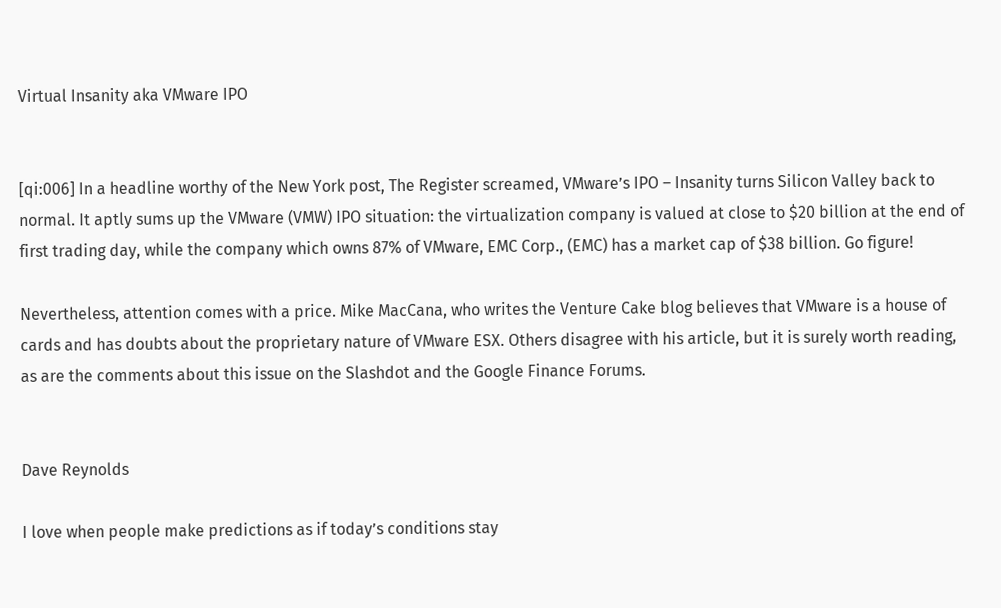Virtual Insanity aka VMware IPO


[qi:006] In a headline worthy of the New York post, The Register screamed, VMware’s IPO – Insanity turns Silicon Valley back to normal. It aptly sums up the VMware (VMW) IPO situation: the virtualization company is valued at close to $20 billion at the end of first trading day, while the company which owns 87% of VMware, EMC Corp., (EMC) has a market cap of $38 billion. Go figure!

Nevertheless, attention comes with a price. Mike MacCana, who writes the Venture Cake blog believes that VMware is a house of cards and has doubts about the proprietary nature of VMware ESX. Others disagree with his article, but it is surely worth reading, as are the comments about this issue on the Slashdot and the Google Finance Forums.


Dave Reynolds

I love when people make predictions as if today’s conditions stay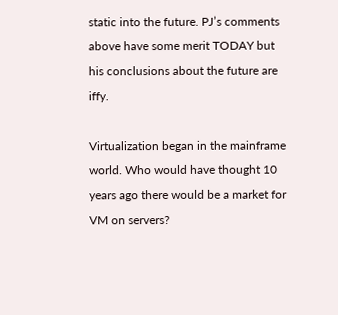static into the future. PJ’s comments above have some merit TODAY but his conclusions about the future are iffy.

Virtualization began in the mainframe world. Who would have thought 10 years ago there would be a market for VM on servers?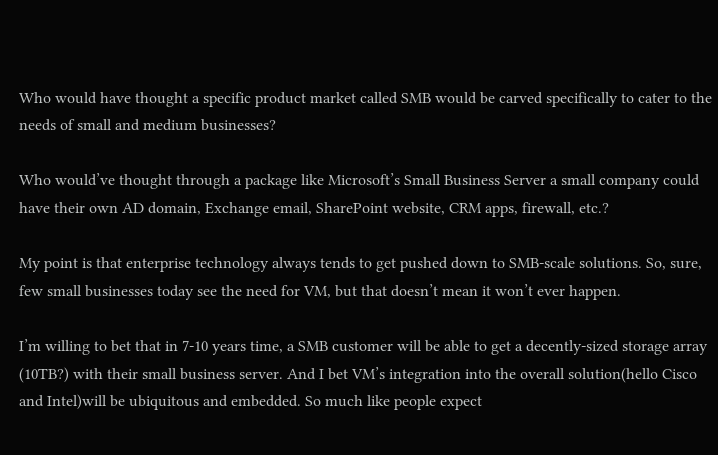Who would have thought a specific product market called SMB would be carved specifically to cater to the needs of small and medium businesses?

Who would’ve thought through a package like Microsoft’s Small Business Server a small company could have their own AD domain, Exchange email, SharePoint website, CRM apps, firewall, etc.?

My point is that enterprise technology always tends to get pushed down to SMB-scale solutions. So, sure, few small businesses today see the need for VM, but that doesn’t mean it won’t ever happen.

I’m willing to bet that in 7-10 years time, a SMB customer will be able to get a decently-sized storage array (10TB?) with their small business server. And I bet VM’s integration into the overall solution(hello Cisco and Intel)will be ubiquitous and embedded. So much like people expect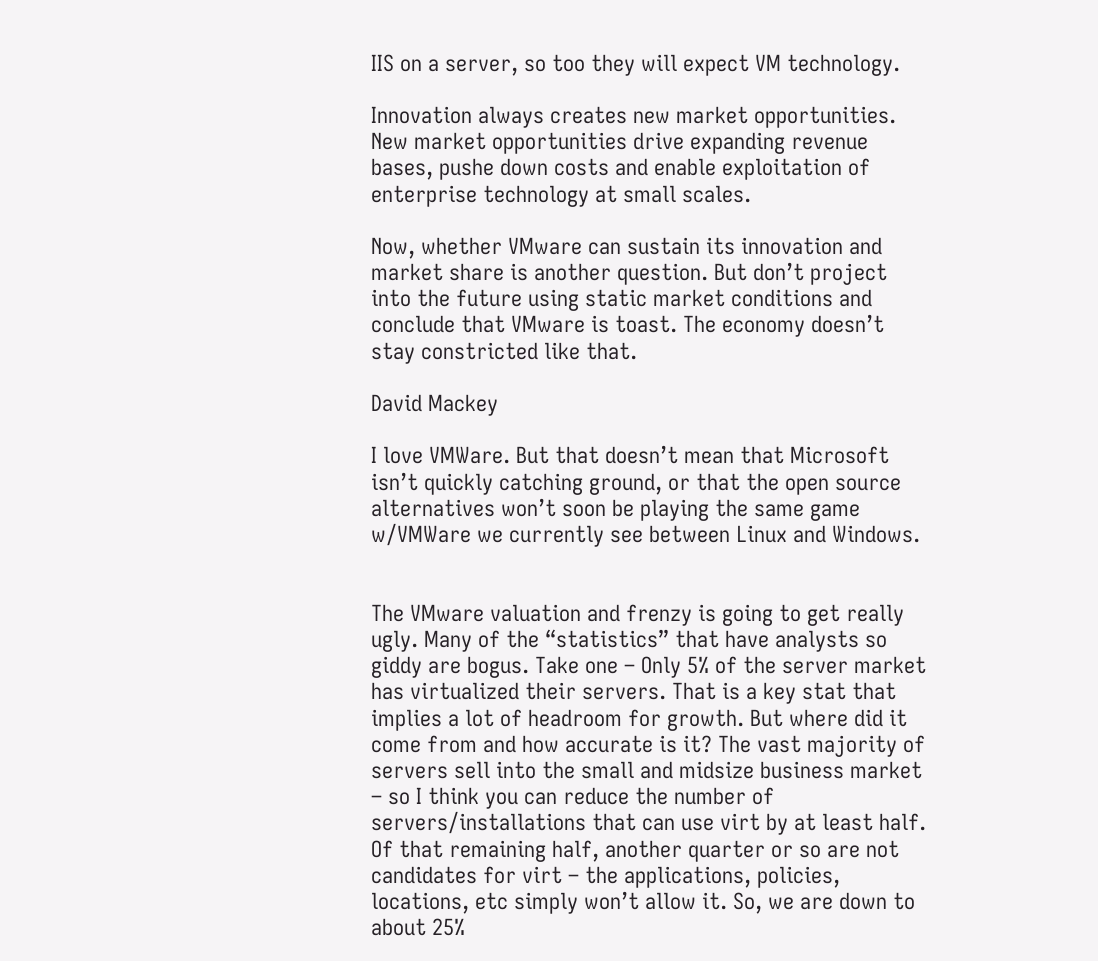IIS on a server, so too they will expect VM technology.

Innovation always creates new market opportunities. New market opportunities drive expanding revenue bases, pushe down costs and enable exploitation of enterprise technology at small scales.

Now, whether VMware can sustain its innovation and market share is another question. But don’t project into the future using static market conditions and conclude that VMware is toast. The economy doesn’t stay constricted like that.

David Mackey

I love VMWare. But that doesn’t mean that Microsoft isn’t quickly catching ground, or that the open source alternatives won’t soon be playing the same game w/VMWare we currently see between Linux and Windows.


The VMware valuation and frenzy is going to get really ugly. Many of the “statistics” that have analysts so giddy are bogus. Take one – Only 5% of the server market has virtualized their servers. That is a key stat that implies a lot of headroom for growth. But where did it come from and how accurate is it? The vast majority of servers sell into the small and midsize business market – so I think you can reduce the number of servers/installations that can use virt by at least half. Of that remaining half, another quarter or so are not candidates for virt – the applications, policies, locations, etc simply won’t allow it. So, we are down to about 25%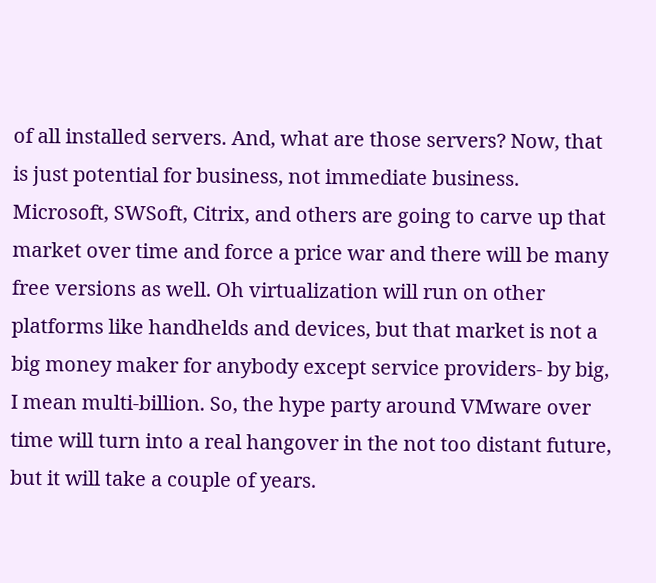of all installed servers. And, what are those servers? Now, that is just potential for business, not immediate business. Microsoft, SWSoft, Citrix, and others are going to carve up that market over time and force a price war and there will be many free versions as well. Oh virtualization will run on other platforms like handhelds and devices, but that market is not a big money maker for anybody except service providers- by big, I mean multi-billion. So, the hype party around VMware over time will turn into a real hangover in the not too distant future, but it will take a couple of years.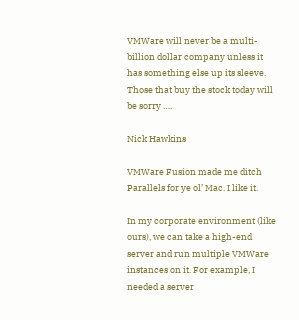VMWare will never be a multi-billion dollar company unless it has something else up its sleeve. Those that buy the stock today will be sorry ….

Nick Hawkins

VMWare Fusion made me ditch Parallels for ye ol’ Mac. I like it.

In my corporate environment (like ours), we can take a high-end server and run multiple VMWare instances on it. For example, I needed a server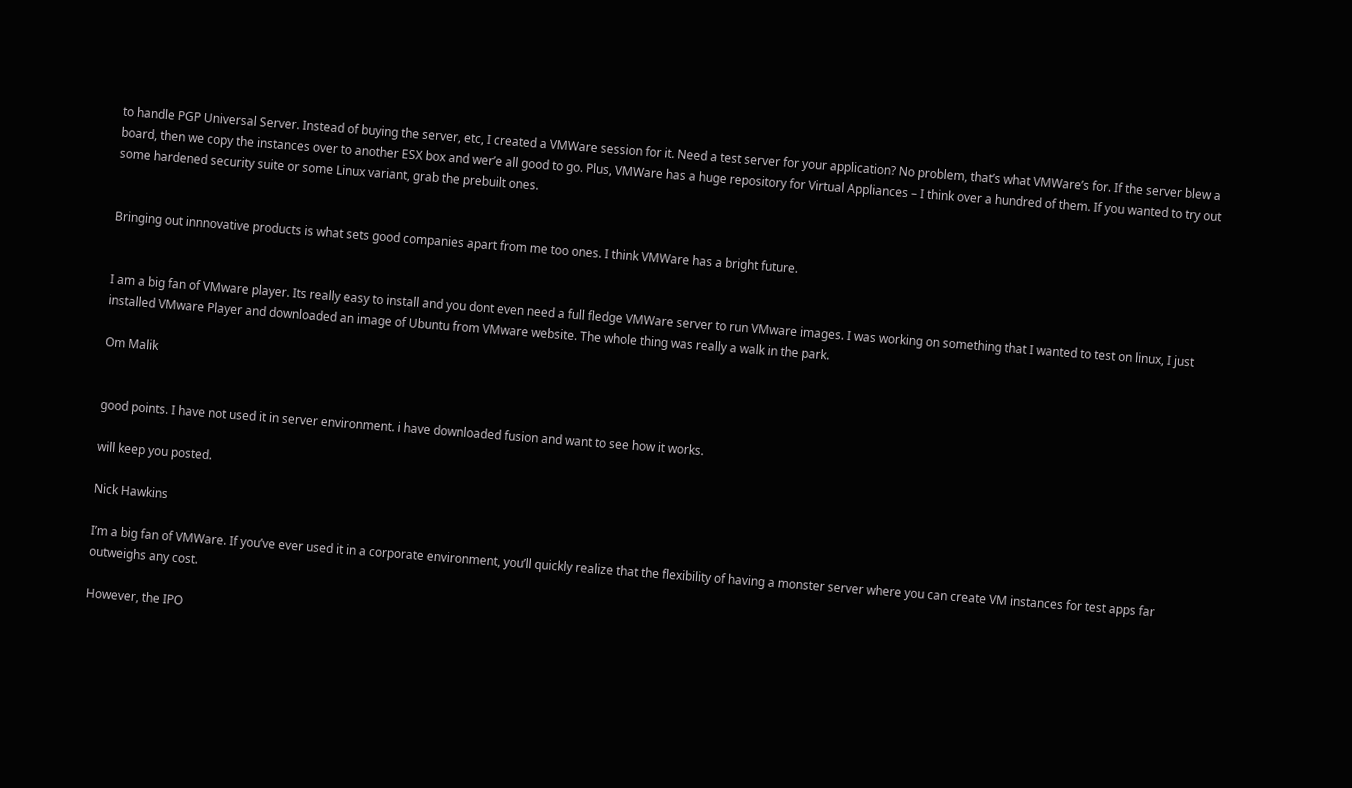to handle PGP Universal Server. Instead of buying the server, etc, I created a VMWare session for it. Need a test server for your application? No problem, that’s what VMWare’s for. If the server blew a board, then we copy the instances over to another ESX box and wer’e all good to go. Plus, VMWare has a huge repository for Virtual Appliances – I think over a hundred of them. If you wanted to try out some hardened security suite or some Linux variant, grab the prebuilt ones.


Bringing out innnovative products is what sets good companies apart from me too ones. I think VMWare has a bright future.


I am a big fan of VMware player. Its really easy to install and you dont even need a full fledge VMWare server to run VMware images. I was working on something that I wanted to test on linux, I just installed VMware Player and downloaded an image of Ubuntu from VMware website. The whole thing was really a walk in the park.

Om Malik


good points. I have not used it in server environment. i have downloaded fusion and want to see how it works.

will keep you posted.

Nick Hawkins

I’m a big fan of VMWare. If you’ve ever used it in a corporate environment, you’ll quickly realize that the flexibility of having a monster server where you can create VM instances for test apps far outweighs any cost.

However, the IPO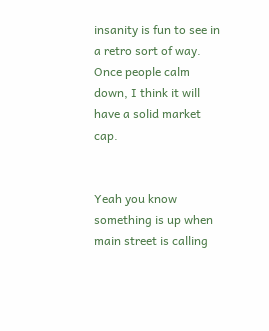insanity is fun to see in a retro sort of way. Once people calm down, I think it will have a solid market cap.


Yeah you know something is up when main street is calling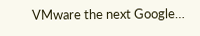VMware the next Google…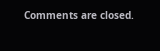Comments are closed.